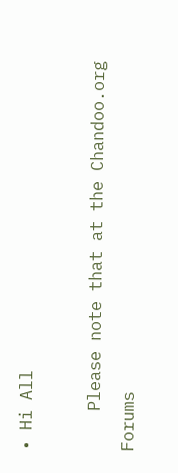• Hi All

    Please note that at the Chandoo.org Forums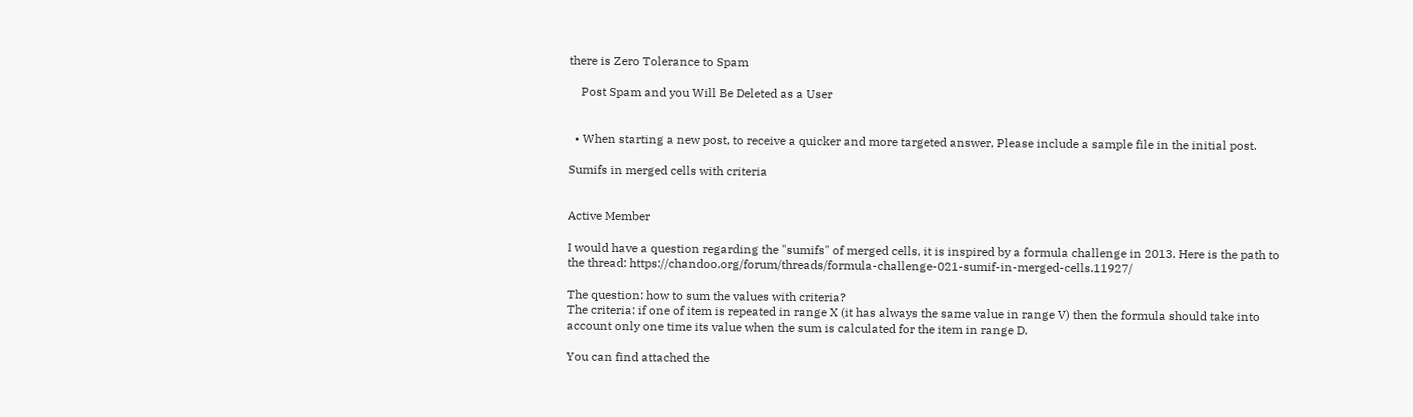there is Zero Tolerance to Spam

    Post Spam and you Will Be Deleted as a User


  • When starting a new post, to receive a quicker and more targeted answer, Please include a sample file in the initial post.

Sumifs in merged cells with criteria


Active Member

I would have a question regarding the "sumifs" of merged cells, it is inspired by a formula challenge in 2013. Here is the path to the thread: https://chandoo.org/forum/threads/formula-challenge-021-sumif-in-merged-cells.11927/

The question: how to sum the values with criteria?
The criteria: if one of item is repeated in range X (it has always the same value in range V) then the formula should take into account only one time its value when the sum is calculated for the item in range D.

You can find attached the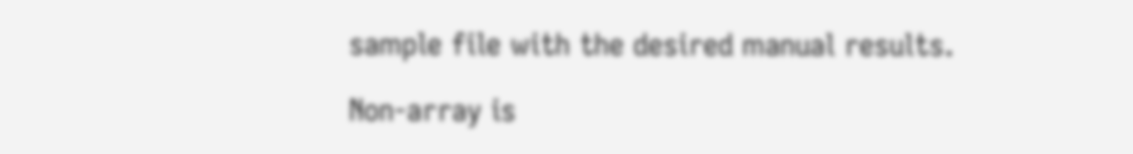sample file with the desired manual results.

Non-array is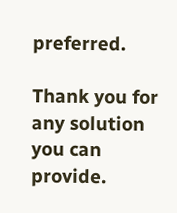preferred.

Thank you for any solution you can provide.